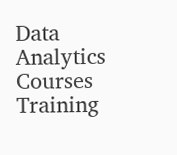Data Analytics Courses Training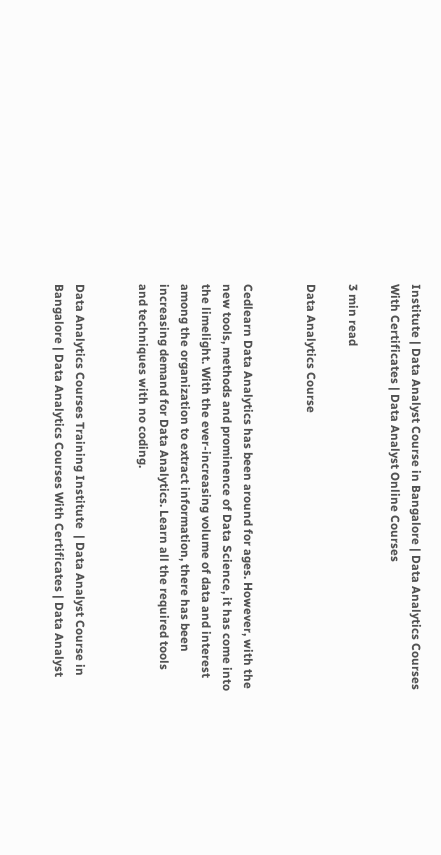Institute | Data Analyst Course in Bangalore | Data Analytics Courses With Certificates | Data Analyst Online Courses

3 min read

Data Analytics Course


Cedlearn Data Analytics has been around for ages. However, with the new tools, methods and prominence of Data Science, it has come into the limelight. With the ever-increasing volume of data and interest among the organization to extract information, there has been increasing demand for Data Analytics. Learn all the required tools and techniques with no coding.


Data Analytics Courses Training Institute  | Data Analyst Course in Bangalore | Data Analytics Courses With Certificates | Data Analyst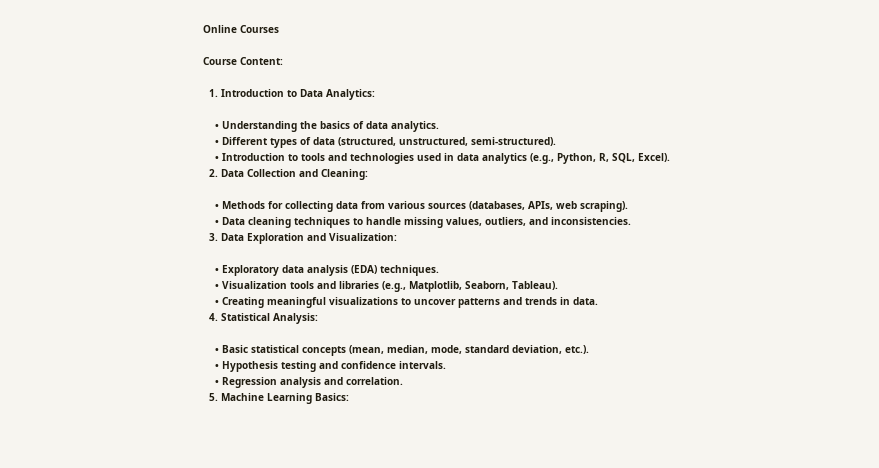Online Courses

Course Content:

  1. Introduction to Data Analytics:

    • Understanding the basics of data analytics.
    • Different types of data (structured, unstructured, semi-structured).
    • Introduction to tools and technologies used in data analytics (e.g., Python, R, SQL, Excel).
  2. Data Collection and Cleaning:

    • Methods for collecting data from various sources (databases, APIs, web scraping).
    • Data cleaning techniques to handle missing values, outliers, and inconsistencies.
  3. Data Exploration and Visualization:

    • Exploratory data analysis (EDA) techniques.
    • Visualization tools and libraries (e.g., Matplotlib, Seaborn, Tableau).
    • Creating meaningful visualizations to uncover patterns and trends in data.
  4. Statistical Analysis:

    • Basic statistical concepts (mean, median, mode, standard deviation, etc.).
    • Hypothesis testing and confidence intervals.
    • Regression analysis and correlation.
  5. Machine Learning Basics: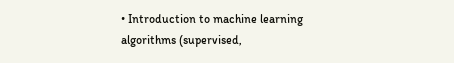• Introduction to machine learning algorithms (supervised,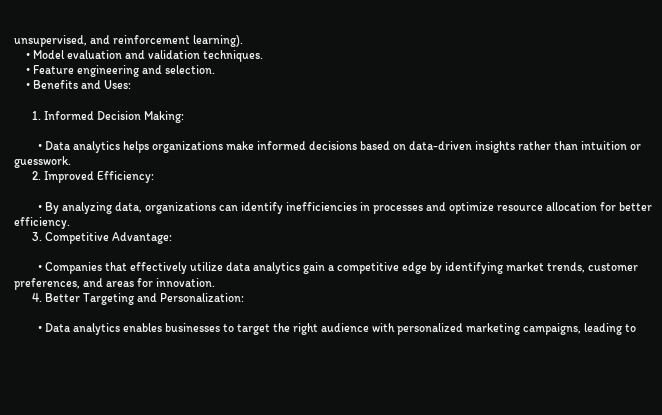unsupervised, and reinforcement learning).
    • Model evaluation and validation techniques.
    • Feature engineering and selection.
    • Benefits and Uses:

      1. Informed Decision Making:

        • Data analytics helps organizations make informed decisions based on data-driven insights rather than intuition or guesswork.
      2. Improved Efficiency:

        • By analyzing data, organizations can identify inefficiencies in processes and optimize resource allocation for better efficiency.
      3. Competitive Advantage:

        • Companies that effectively utilize data analytics gain a competitive edge by identifying market trends, customer preferences, and areas for innovation.
      4. Better Targeting and Personalization:

        • Data analytics enables businesses to target the right audience with personalized marketing campaigns, leading to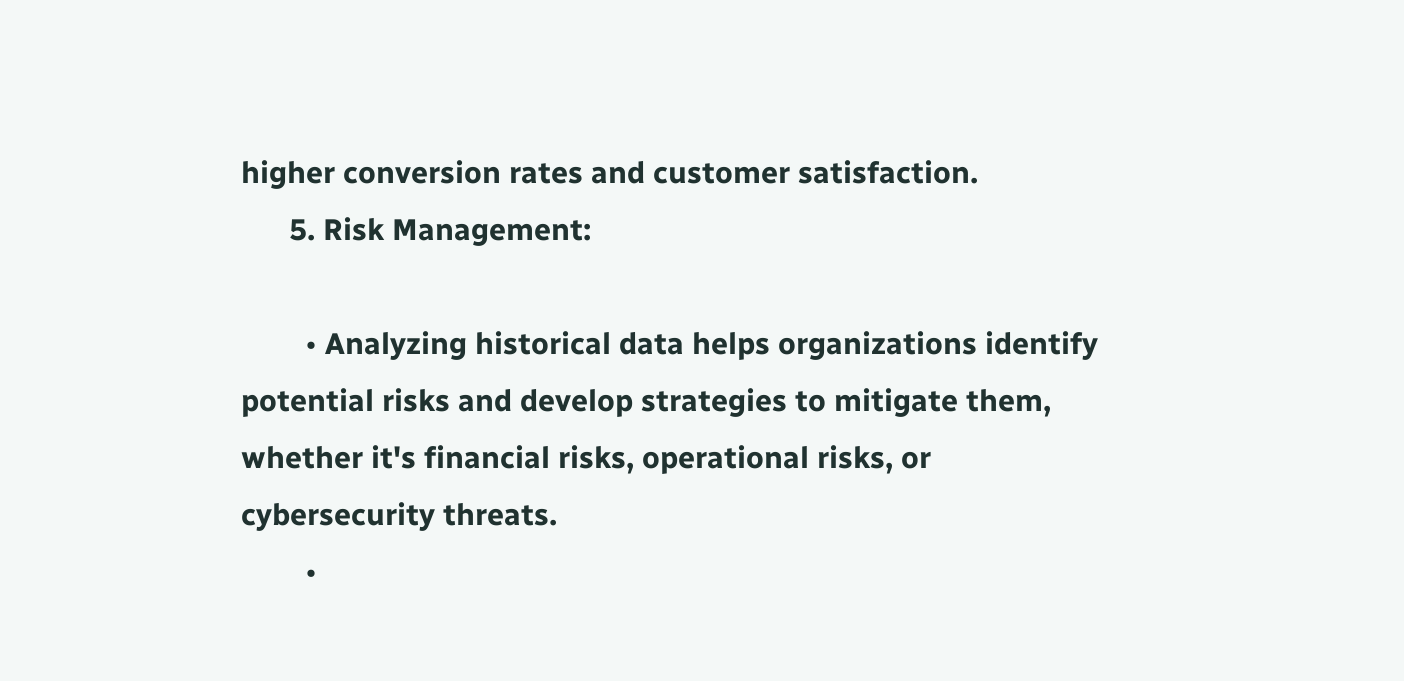higher conversion rates and customer satisfaction.
      5. Risk Management:

        • Analyzing historical data helps organizations identify potential risks and develop strategies to mitigate them, whether it's financial risks, operational risks, or cybersecurity threats.
        •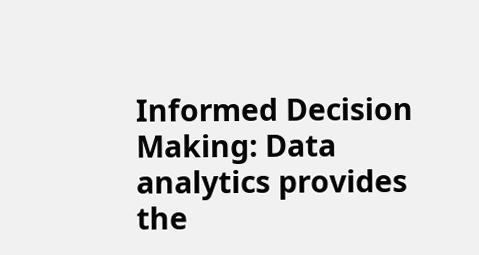Informed Decision Making: Data analytics provides the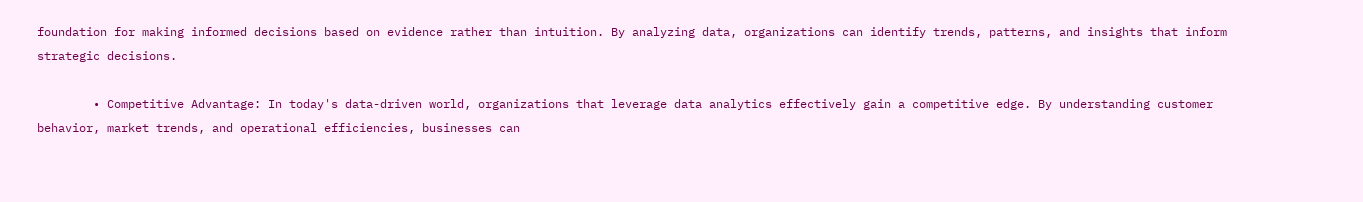foundation for making informed decisions based on evidence rather than intuition. By analyzing data, organizations can identify trends, patterns, and insights that inform strategic decisions.

        • Competitive Advantage: In today's data-driven world, organizations that leverage data analytics effectively gain a competitive edge. By understanding customer behavior, market trends, and operational efficiencies, businesses can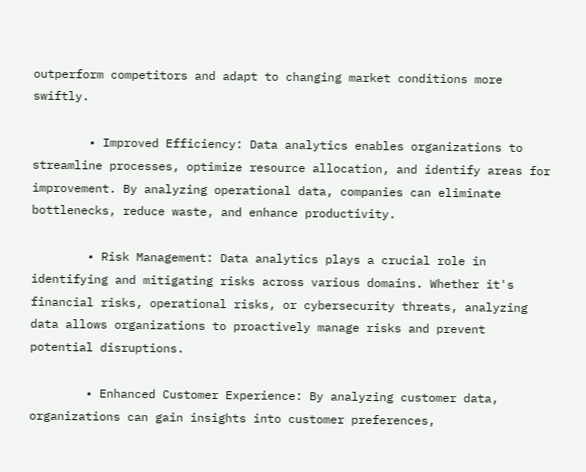outperform competitors and adapt to changing market conditions more swiftly.

        • Improved Efficiency: Data analytics enables organizations to streamline processes, optimize resource allocation, and identify areas for improvement. By analyzing operational data, companies can eliminate bottlenecks, reduce waste, and enhance productivity.

        • Risk Management: Data analytics plays a crucial role in identifying and mitigating risks across various domains. Whether it's financial risks, operational risks, or cybersecurity threats, analyzing data allows organizations to proactively manage risks and prevent potential disruptions.

        • Enhanced Customer Experience: By analyzing customer data, organizations can gain insights into customer preferences,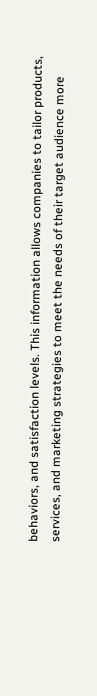behaviors, and satisfaction levels. This information allows companies to tailor products, services, and marketing strategies to meet the needs of their target audience more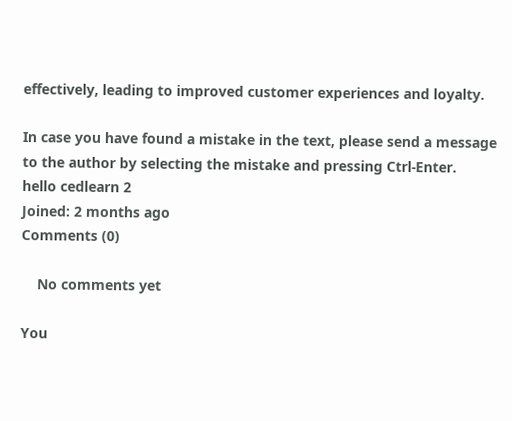effectively, leading to improved customer experiences and loyalty.

In case you have found a mistake in the text, please send a message to the author by selecting the mistake and pressing Ctrl-Enter.
hello cedlearn 2
Joined: 2 months ago
Comments (0)

    No comments yet

You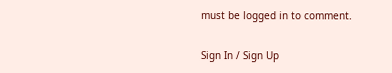must be logged in to comment.

Sign In / Sign Up